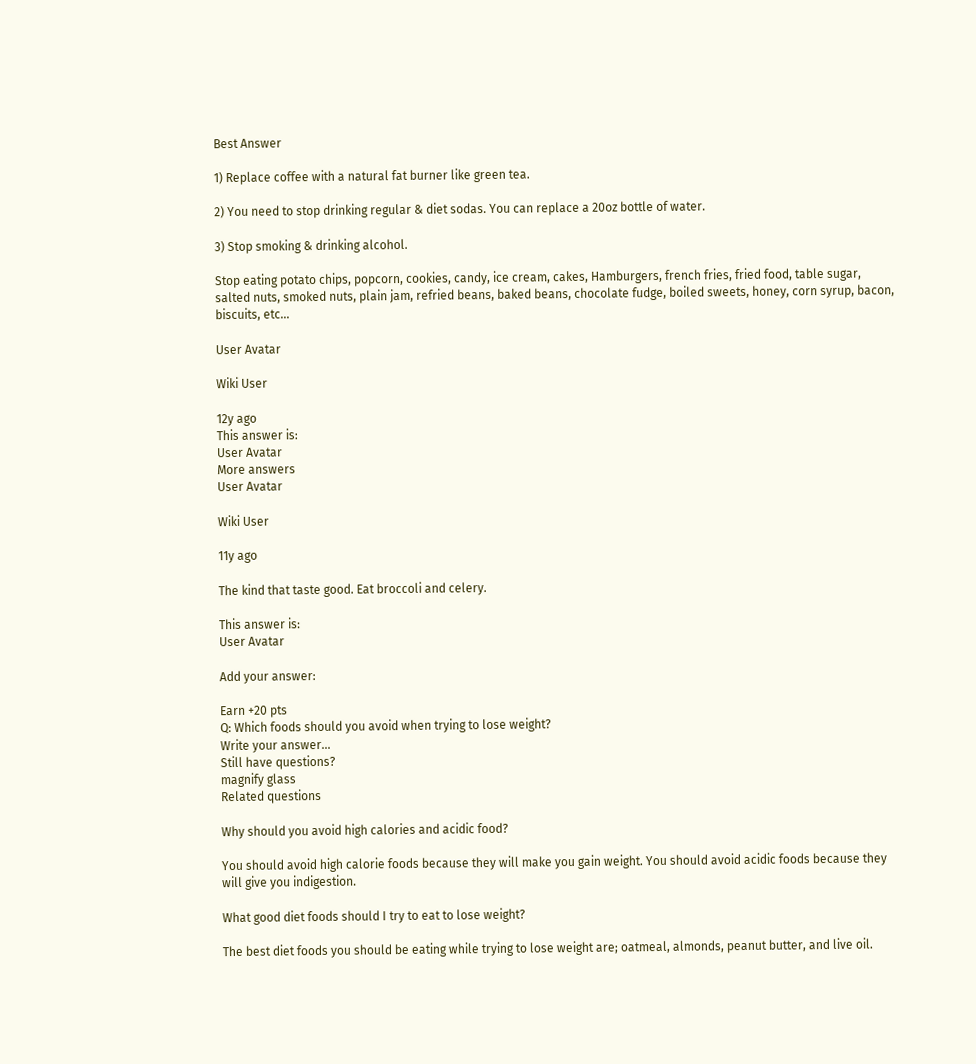Best Answer

1) Replace coffee with a natural fat burner like green tea.

2) You need to stop drinking regular & diet sodas. You can replace a 20oz bottle of water.

3) Stop smoking & drinking alcohol.

Stop eating potato chips, popcorn, cookies, candy, ice cream, cakes, Hamburgers, french fries, fried food, table sugar, salted nuts, smoked nuts, plain jam, refried beans, baked beans, chocolate fudge, boiled sweets, honey, corn syrup, bacon, biscuits, etc...

User Avatar

Wiki User

12y ago
This answer is:
User Avatar
More answers
User Avatar

Wiki User

11y ago

The kind that taste good. Eat broccoli and celery.

This answer is:
User Avatar

Add your answer:

Earn +20 pts
Q: Which foods should you avoid when trying to lose weight?
Write your answer...
Still have questions?
magnify glass
Related questions

Why should you avoid high calories and acidic food?

You should avoid high calorie foods because they will make you gain weight. You should avoid acidic foods because they will give you indigestion.

What good diet foods should I try to eat to lose weight?

The best diet foods you should be eating while trying to lose weight are; oatmeal, almonds, peanut butter, and live oil.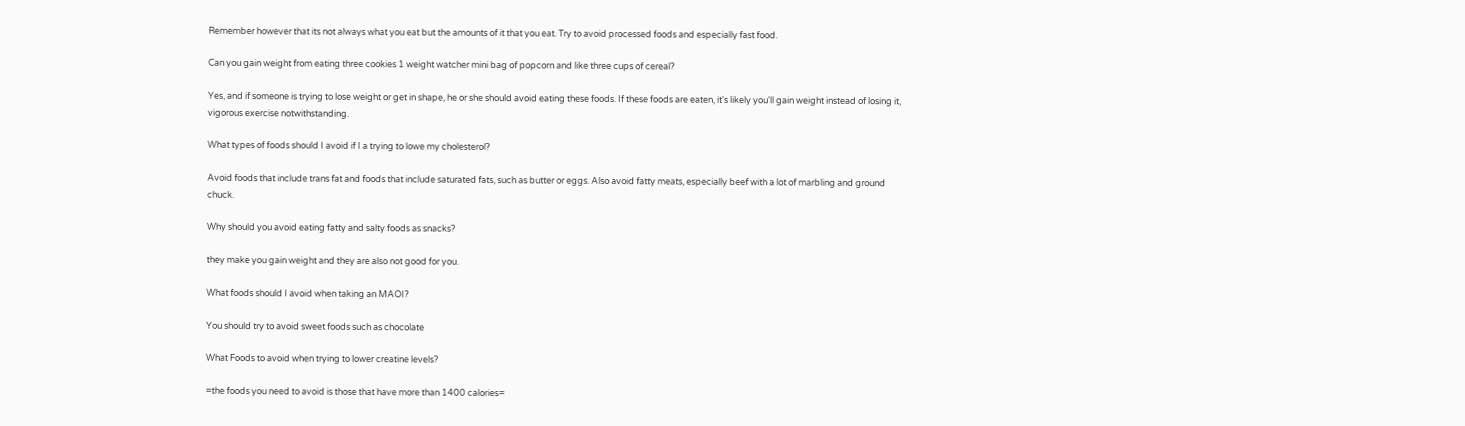Remember however that its not always what you eat but the amounts of it that you eat. Try to avoid processed foods and especially fast food.

Can you gain weight from eating three cookies 1 weight watcher mini bag of popcorn and like three cups of cereal?

Yes, and if someone is trying to lose weight or get in shape, he or she should avoid eating these foods. If these foods are eaten, it's likely you'll gain weight instead of losing it, vigorous exercise notwithstanding.

What types of foods should I avoid if I a trying to lowe my cholesterol?

Avoid foods that include trans fat and foods that include saturated fats, such as butter or eggs. Also avoid fatty meats, especially beef with a lot of marbling and ground chuck.

Why should you avoid eating fatty and salty foods as snacks?

they make you gain weight and they are also not good for you.

What foods should I avoid when taking an MAOI?

You should try to avoid sweet foods such as chocolate

What Foods to avoid when trying to lower creatine levels?

=the foods you need to avoid is those that have more than 1400 calories=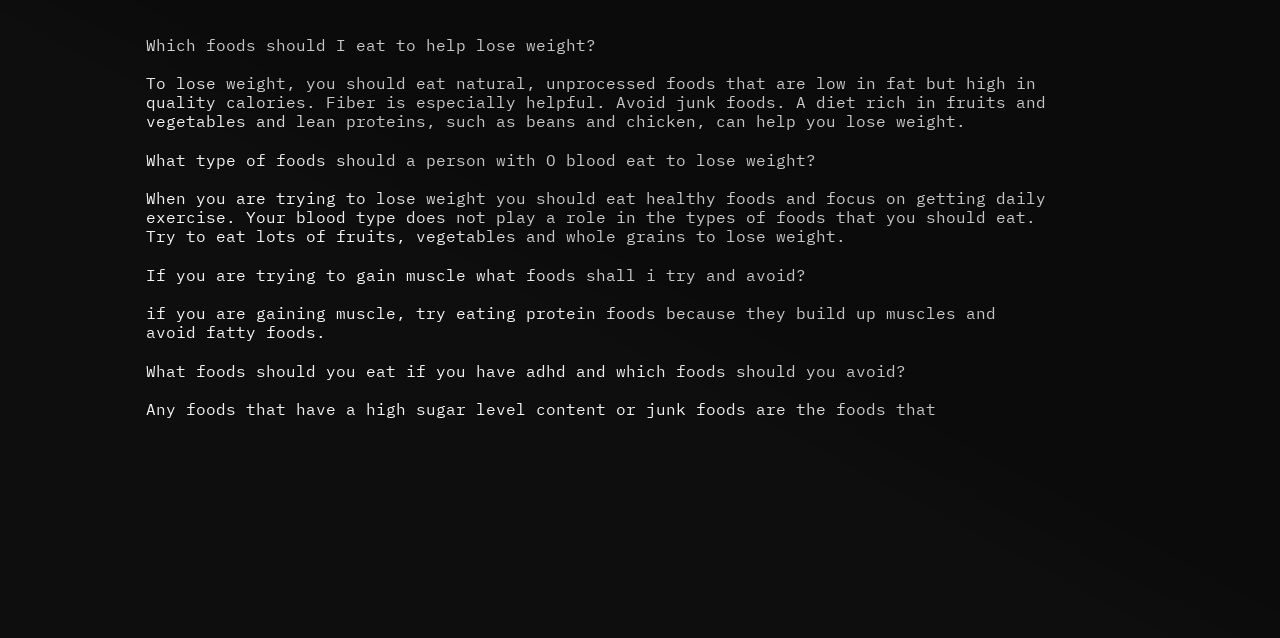Which foods should I eat to help lose weight?

To lose weight, you should eat natural, unprocessed foods that are low in fat but high in quality calories. Fiber is especially helpful. Avoid junk foods. A diet rich in fruits and vegetables and lean proteins, such as beans and chicken, can help you lose weight.

What type of foods should a person with O blood eat to lose weight?

When you are trying to lose weight you should eat healthy foods and focus on getting daily exercise. Your blood type does not play a role in the types of foods that you should eat. Try to eat lots of fruits, vegetables and whole grains to lose weight.

If you are trying to gain muscle what foods shall i try and avoid?

if you are gaining muscle, try eating protein foods because they build up muscles and avoid fatty foods.

What foods should you eat if you have adhd and which foods should you avoid?

Any foods that have a high sugar level content or junk foods are the foods that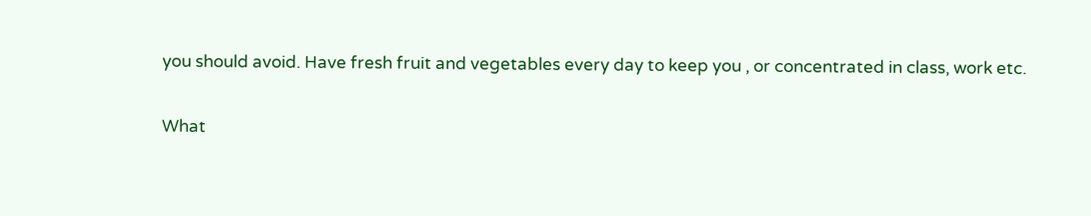you should avoid. Have fresh fruit and vegetables every day to keep you , or concentrated in class, work etc.

What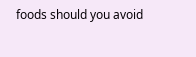foods should you avoid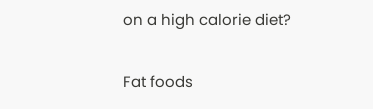on a high calorie diet?

Fat foods